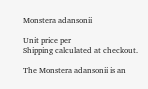Monstera adansonii

Unit price per
Shipping calculated at checkout.

The Monstera adansonii is an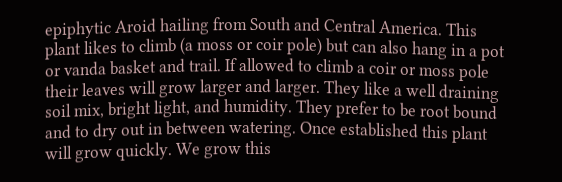epiphytic Aroid hailing from South and Central America. This plant likes to climb (a moss or coir pole) but can also hang in a pot or vanda basket and trail. If allowed to climb a coir or moss pole their leaves will grow larger and larger. They like a well draining soil mix, bright light, and humidity. They prefer to be root bound and to dry out in between watering. Once established this plant will grow quickly. We grow this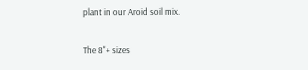plant in our Aroid soil mix.

The 8"+ sizes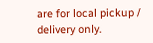are for local pickup / delivery only.